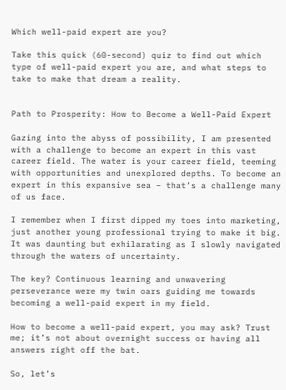Which well-paid expert are you?

Take this quick (60-second) quiz to find out which type of well-paid expert you are, and what steps to take to make that dream a reality.


Path to Prosperity: How to Become a Well-Paid Expert

Gazing into the abyss of possibility, I am presented with a challenge to become an expert in this vast career field. The water is your career field, teeming with opportunities and unexplored depths. To become an expert in this expansive sea – that’s a challenge many of us face.

I remember when I first dipped my toes into marketing, just another young professional trying to make it big. It was daunting but exhilarating as I slowly navigated through the waters of uncertainty.

The key? Continuous learning and unwavering perseverance were my twin oars guiding me towards becoming a well-paid expert in my field.

How to become a well-paid expert, you may ask? Trust me; it’s not about overnight success or having all answers right off the bat.

So, let’s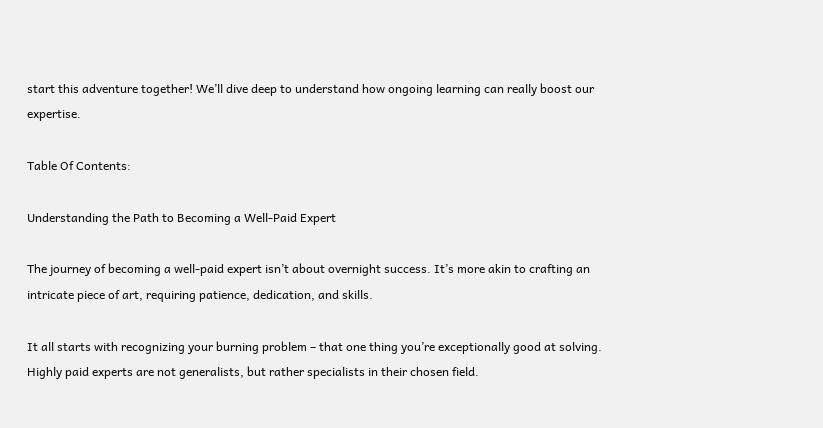start this adventure together! We’ll dive deep to understand how ongoing learning can really boost our expertise.

Table Of Contents:

Understanding the Path to Becoming a Well-Paid Expert

The journey of becoming a well-paid expert isn’t about overnight success. It’s more akin to crafting an intricate piece of art, requiring patience, dedication, and skills.

It all starts with recognizing your burning problem – that one thing you’re exceptionally good at solving. Highly paid experts are not generalists, but rather specialists in their chosen field.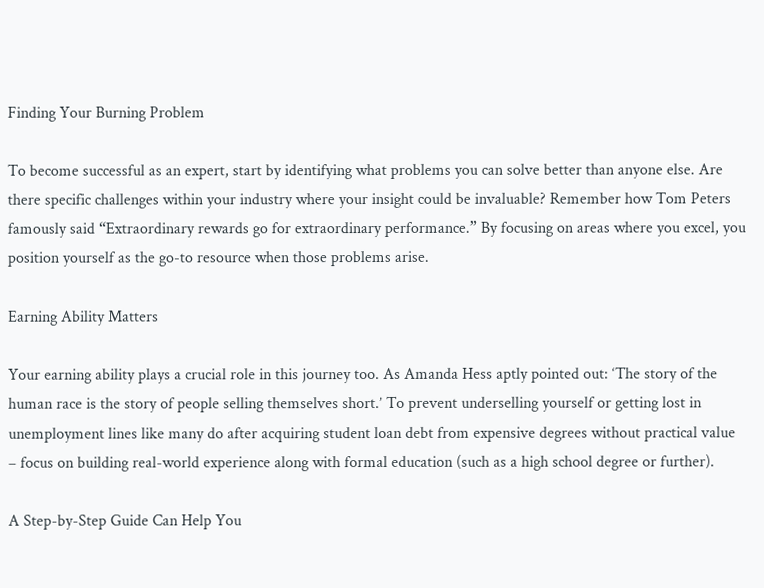Finding Your Burning Problem

To become successful as an expert, start by identifying what problems you can solve better than anyone else. Are there specific challenges within your industry where your insight could be invaluable? Remember how Tom Peters famously said “Extraordinary rewards go for extraordinary performance.” By focusing on areas where you excel, you position yourself as the go-to resource when those problems arise.

Earning Ability Matters

Your earning ability plays a crucial role in this journey too. As Amanda Hess aptly pointed out: ‘The story of the human race is the story of people selling themselves short.’ To prevent underselling yourself or getting lost in unemployment lines like many do after acquiring student loan debt from expensive degrees without practical value – focus on building real-world experience along with formal education (such as a high school degree or further).

A Step-by-Step Guide Can Help You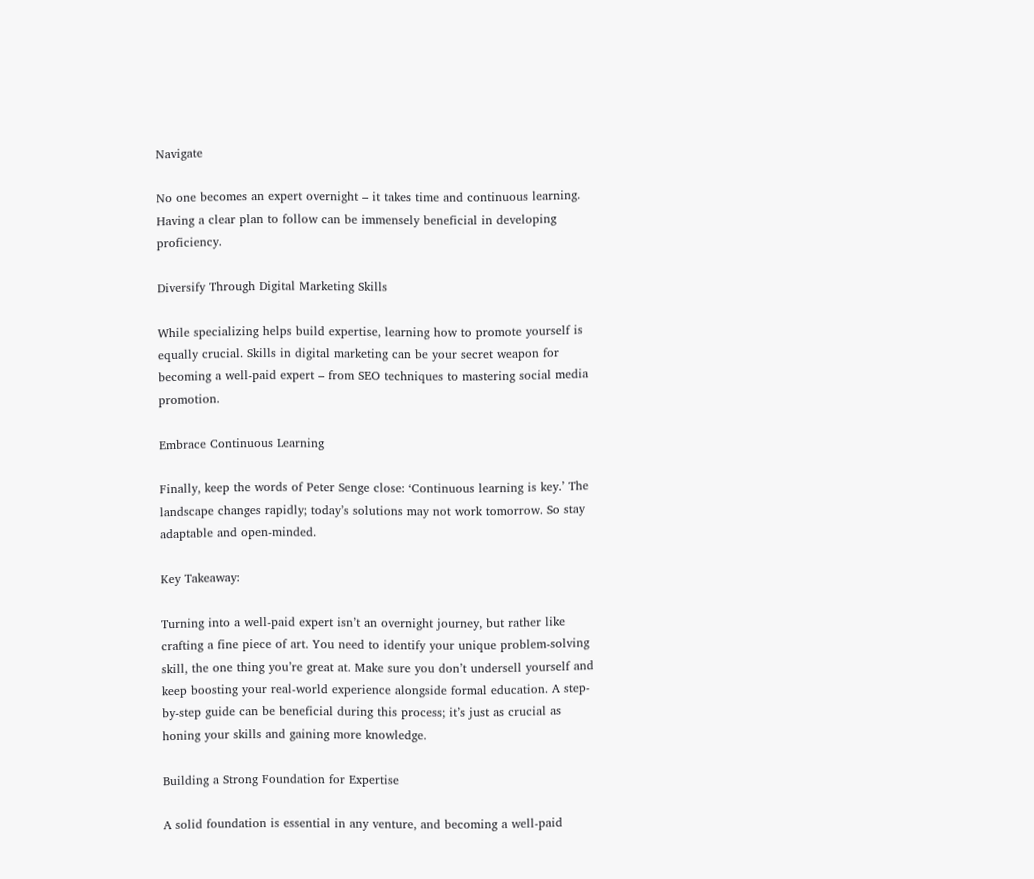Navigate

No one becomes an expert overnight – it takes time and continuous learning. Having a clear plan to follow can be immensely beneficial in developing proficiency.

Diversify Through Digital Marketing Skills

While specializing helps build expertise, learning how to promote yourself is equally crucial. Skills in digital marketing can be your secret weapon for becoming a well-paid expert – from SEO techniques to mastering social media promotion.

Embrace Continuous Learning

Finally, keep the words of Peter Senge close: ‘Continuous learning is key.’ The landscape changes rapidly; today’s solutions may not work tomorrow. So stay adaptable and open-minded.

Key Takeaway:

Turning into a well-paid expert isn’t an overnight journey, but rather like crafting a fine piece of art. You need to identify your unique problem-solving skill, the one thing you’re great at. Make sure you don’t undersell yourself and keep boosting your real-world experience alongside formal education. A step-by-step guide can be beneficial during this process; it’s just as crucial as honing your skills and gaining more knowledge.

Building a Strong Foundation for Expertise

A solid foundation is essential in any venture, and becoming a well-paid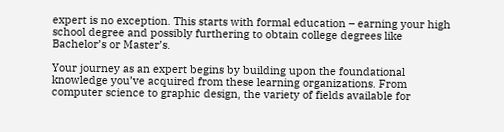expert is no exception. This starts with formal education – earning your high school degree and possibly furthering to obtain college degrees like Bachelor’s or Master’s.

Your journey as an expert begins by building upon the foundational knowledge you’ve acquired from these learning organizations. From computer science to graphic design, the variety of fields available for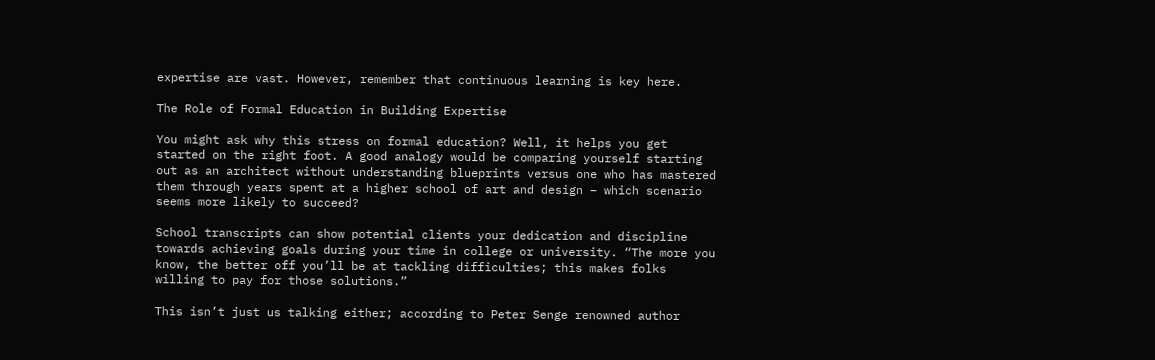expertise are vast. However, remember that continuous learning is key here.

The Role of Formal Education in Building Expertise

You might ask why this stress on formal education? Well, it helps you get started on the right foot. A good analogy would be comparing yourself starting out as an architect without understanding blueprints versus one who has mastered them through years spent at a higher school of art and design – which scenario seems more likely to succeed?

School transcripts can show potential clients your dedication and discipline towards achieving goals during your time in college or university. “The more you know, the better off you’ll be at tackling difficulties; this makes folks willing to pay for those solutions.”

This isn’t just us talking either; according to Peter Senge renowned author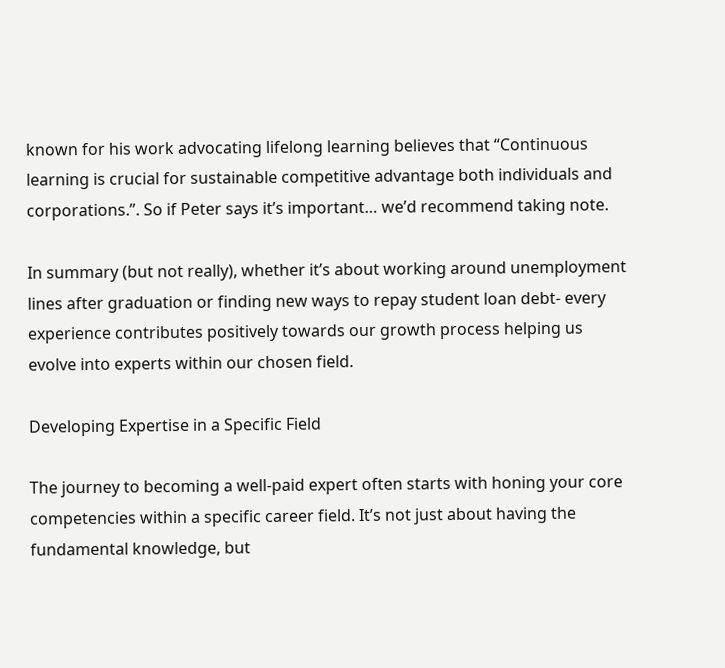known for his work advocating lifelong learning believes that “Continuous learning is crucial for sustainable competitive advantage both individuals and corporations.”. So if Peter says it’s important… we’d recommend taking note.

In summary (but not really), whether it’s about working around unemployment lines after graduation or finding new ways to repay student loan debt- every experience contributes positively towards our growth process helping us evolve into experts within our chosen field.

Developing Expertise in a Specific Field

The journey to becoming a well-paid expert often starts with honing your core competencies within a specific career field. It’s not just about having the fundamental knowledge, but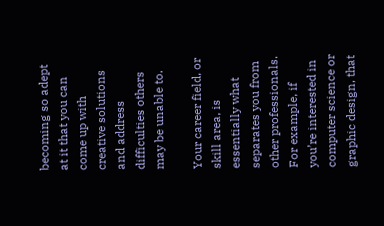becoming so adept at it that you can come up with creative solutions and address difficulties others may be unable to.

Your career field, or skill area, is essentially what separates you from other professionals. For example, if you’re interested in computer science or graphic design, that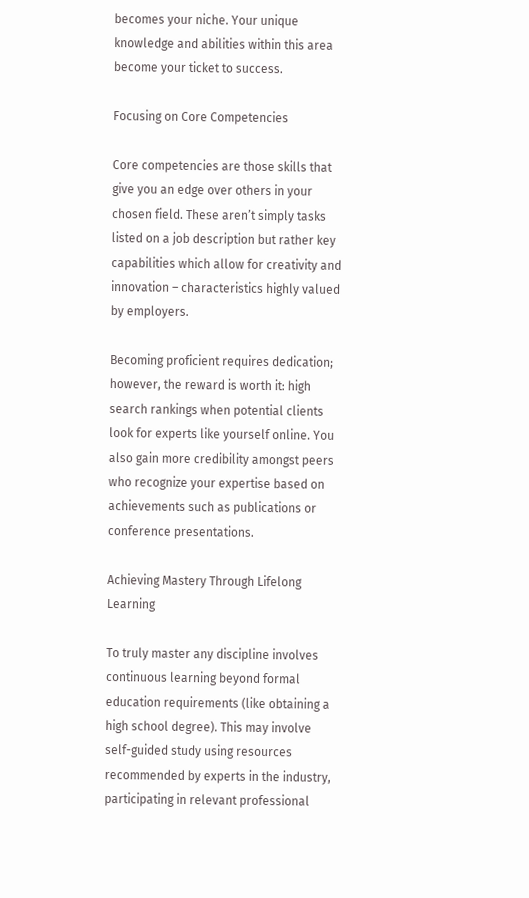becomes your niche. Your unique knowledge and abilities within this area become your ticket to success.

Focusing on Core Competencies

Core competencies are those skills that give you an edge over others in your chosen field. These aren’t simply tasks listed on a job description but rather key capabilities which allow for creativity and innovation – characteristics highly valued by employers.

Becoming proficient requires dedication; however, the reward is worth it: high search rankings when potential clients look for experts like yourself online. You also gain more credibility amongst peers who recognize your expertise based on achievements such as publications or conference presentations.

Achieving Mastery Through Lifelong Learning

To truly master any discipline involves continuous learning beyond formal education requirements (like obtaining a high school degree). This may involve self-guided study using resources recommended by experts in the industry, participating in relevant professional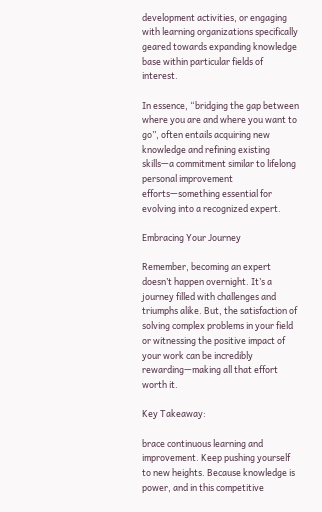development activities, or engaging with learning organizations specifically geared towards expanding knowledge base within particular fields of interest.

In essence, “bridging the gap between where you are and where you want to go”, often entails acquiring new knowledge and refining existing skills—a commitment similar to lifelong personal improvement efforts—something essential for evolving into a recognized expert.

Embracing Your Journey

Remember, becoming an expert doesn’t happen overnight. It’s a journey filled with challenges and triumphs alike. But, the satisfaction of solving complex problems in your field or witnessing the positive impact of your work can be incredibly rewarding—making all that effort worth it.

Key Takeaway:

brace continuous learning and improvement. Keep pushing yourself to new heights. Because knowledge is power, and in this competitive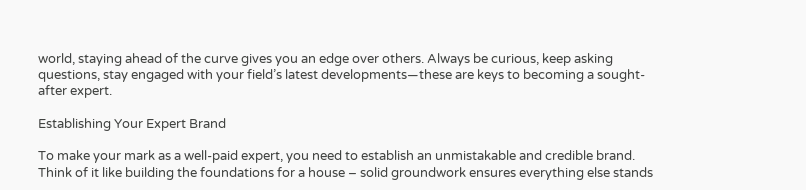world, staying ahead of the curve gives you an edge over others. Always be curious, keep asking questions, stay engaged with your field’s latest developments—these are keys to becoming a sought-after expert.

Establishing Your Expert Brand

To make your mark as a well-paid expert, you need to establish an unmistakable and credible brand. Think of it like building the foundations for a house – solid groundwork ensures everything else stands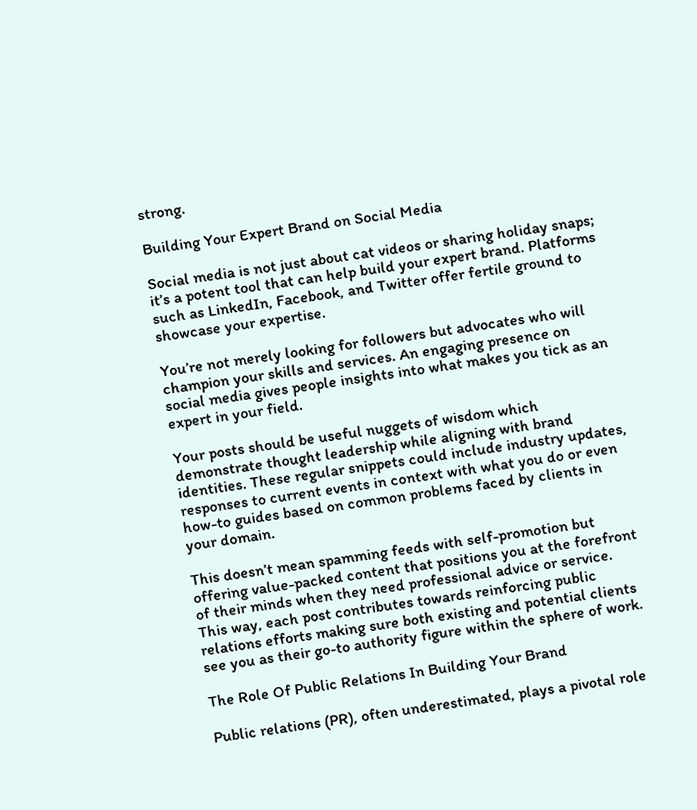strong.

Building Your Expert Brand on Social Media

Social media is not just about cat videos or sharing holiday snaps; it’s a potent tool that can help build your expert brand. Platforms such as LinkedIn, Facebook, and Twitter offer fertile ground to showcase your expertise.

You’re not merely looking for followers but advocates who will champion your skills and services. An engaging presence on social media gives people insights into what makes you tick as an expert in your field.

Your posts should be useful nuggets of wisdom which demonstrate thought leadership while aligning with brand identities. These regular snippets could include industry updates, responses to current events in context with what you do or even how-to guides based on common problems faced by clients in your domain.

This doesn’t mean spamming feeds with self-promotion but offering value-packed content that positions you at the forefront of their minds when they need professional advice or service. This way, each post contributes towards reinforcing public relations efforts making sure both existing and potential clients see you as their go-to authority figure within the sphere of work.

The Role Of Public Relations In Building Your Brand

Public relations (PR), often underestimated, plays a pivotal role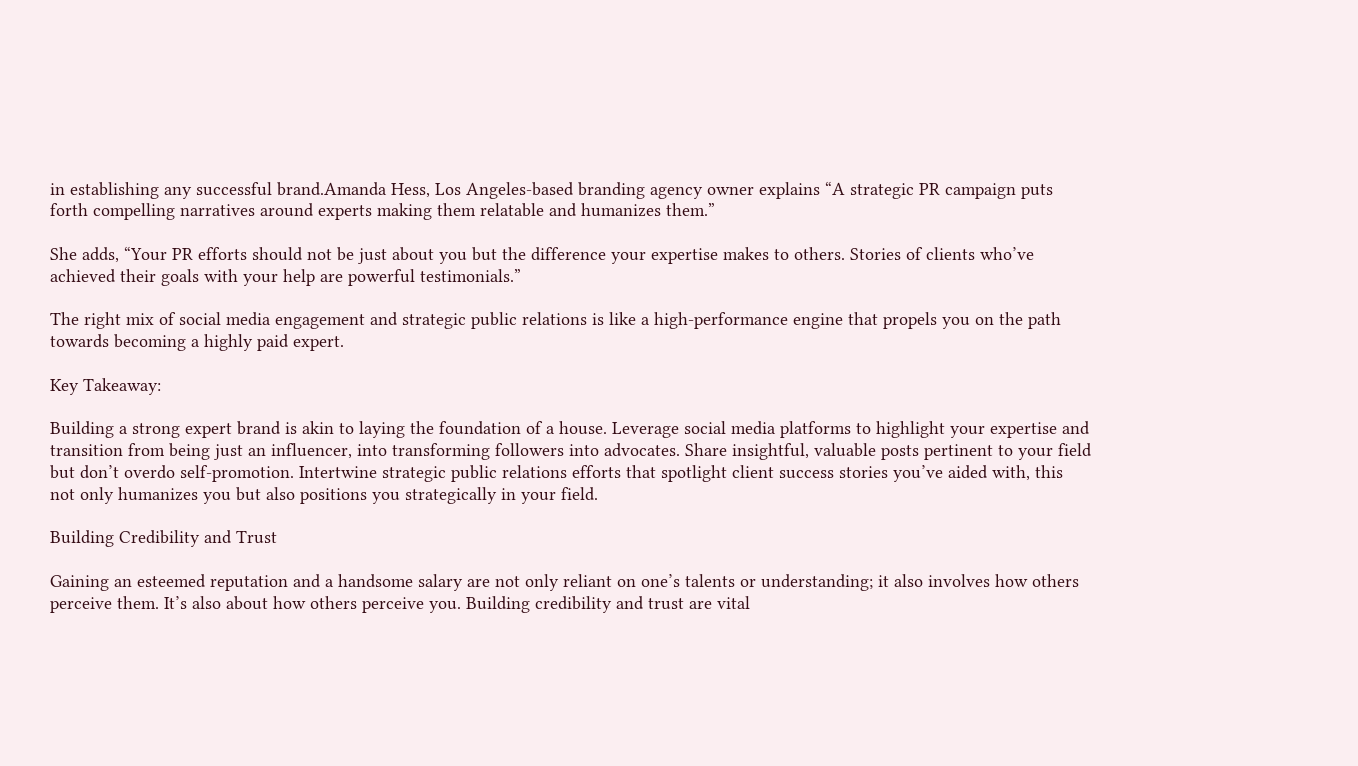in establishing any successful brand.Amanda Hess, Los Angeles-based branding agency owner explains “A strategic PR campaign puts forth compelling narratives around experts making them relatable and humanizes them.”

She adds, “Your PR efforts should not be just about you but the difference your expertise makes to others. Stories of clients who’ve achieved their goals with your help are powerful testimonials.”

The right mix of social media engagement and strategic public relations is like a high-performance engine that propels you on the path towards becoming a highly paid expert.

Key Takeaway:

Building a strong expert brand is akin to laying the foundation of a house. Leverage social media platforms to highlight your expertise and transition from being just an influencer, into transforming followers into advocates. Share insightful, valuable posts pertinent to your field but don’t overdo self-promotion. Intertwine strategic public relations efforts that spotlight client success stories you’ve aided with, this not only humanizes you but also positions you strategically in your field.

Building Credibility and Trust

Gaining an esteemed reputation and a handsome salary are not only reliant on one’s talents or understanding; it also involves how others perceive them. It’s also about how others perceive you. Building credibility and trust are vital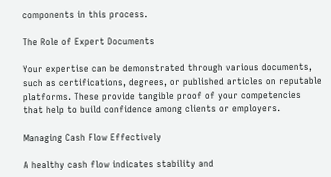components in this process.

The Role of Expert Documents

Your expertise can be demonstrated through various documents, such as certifications, degrees, or published articles on reputable platforms. These provide tangible proof of your competencies that help to build confidence among clients or employers.

Managing Cash Flow Effectively

A healthy cash flow indicates stability and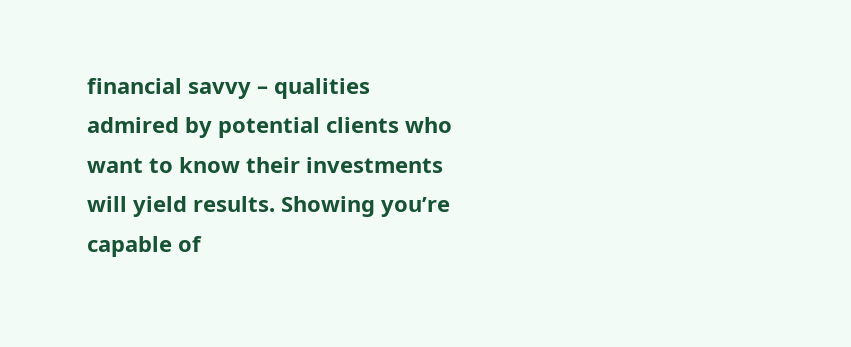financial savvy – qualities admired by potential clients who want to know their investments will yield results. Showing you’re capable of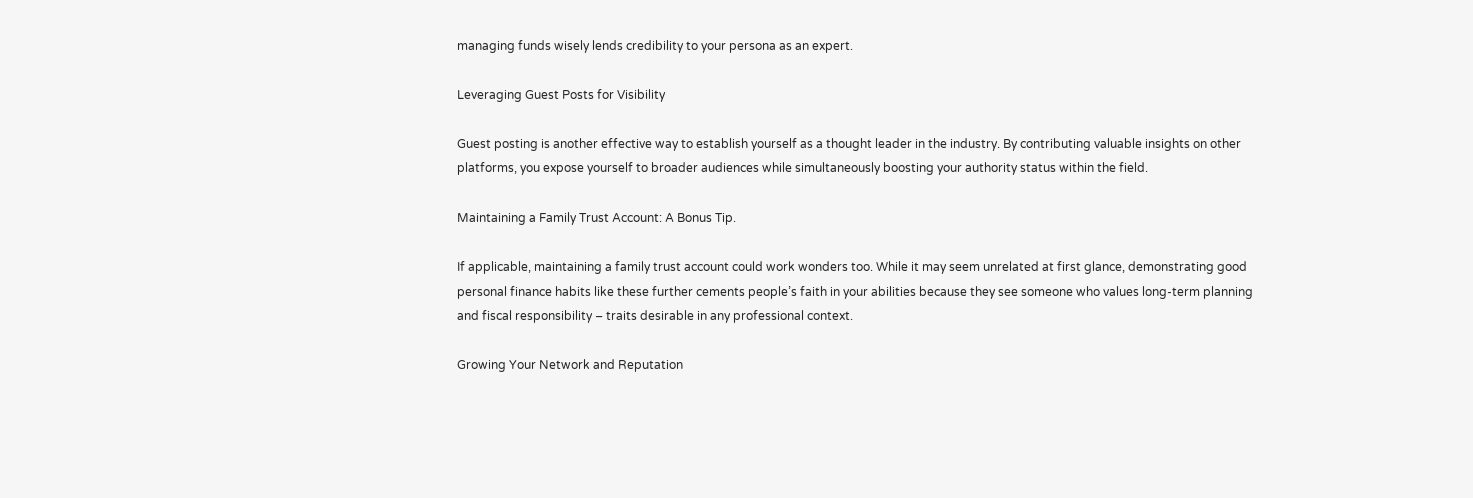managing funds wisely lends credibility to your persona as an expert.

Leveraging Guest Posts for Visibility

Guest posting is another effective way to establish yourself as a thought leader in the industry. By contributing valuable insights on other platforms, you expose yourself to broader audiences while simultaneously boosting your authority status within the field.

Maintaining a Family Trust Account: A Bonus Tip.

If applicable, maintaining a family trust account could work wonders too. While it may seem unrelated at first glance, demonstrating good personal finance habits like these further cements people’s faith in your abilities because they see someone who values long-term planning and fiscal responsibility – traits desirable in any professional context.

Growing Your Network and Reputation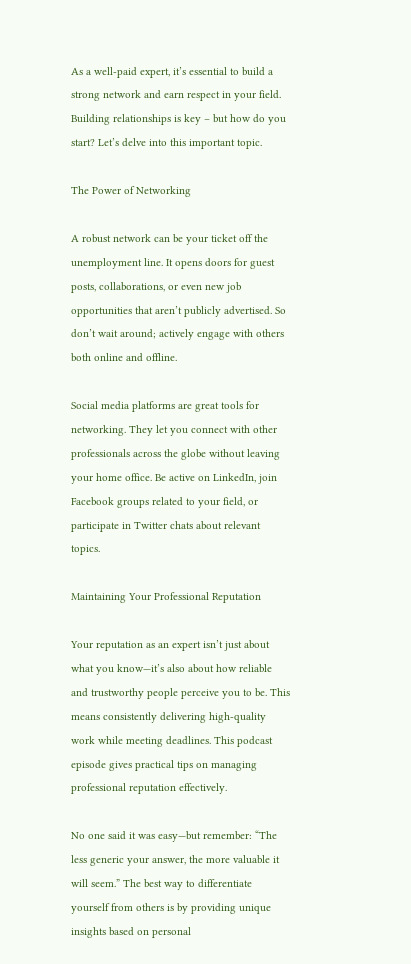As a well-paid expert, it’s essential to build a strong network and earn respect in your field. Building relationships is key – but how do you start? Let’s delve into this important topic.

The Power of Networking

A robust network can be your ticket off the unemployment line. It opens doors for guest posts, collaborations, or even new job opportunities that aren’t publicly advertised. So don’t wait around; actively engage with others both online and offline.

Social media platforms are great tools for networking. They let you connect with other professionals across the globe without leaving your home office. Be active on LinkedIn, join Facebook groups related to your field, or participate in Twitter chats about relevant topics.

Maintaining Your Professional Reputation

Your reputation as an expert isn’t just about what you know—it’s also about how reliable and trustworthy people perceive you to be. This means consistently delivering high-quality work while meeting deadlines. This podcast episode gives practical tips on managing professional reputation effectively.

No one said it was easy—but remember: “The less generic your answer, the more valuable it will seem.” The best way to differentiate yourself from others is by providing unique insights based on personal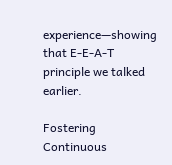experience—showing that E-E-A-T principle we talked earlier.

Fostering Continuous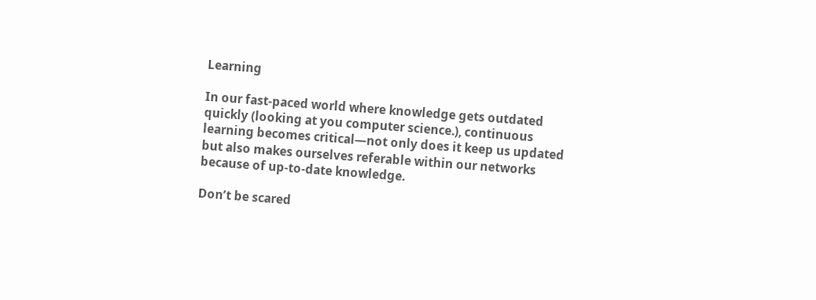Learning

In our fast-paced world where knowledge gets outdated quickly (looking at you computer science.), continuous learning becomes critical—not only does it keep us updated but also makes ourselves referable within our networks because of up-to-date knowledge.

Don’t be scared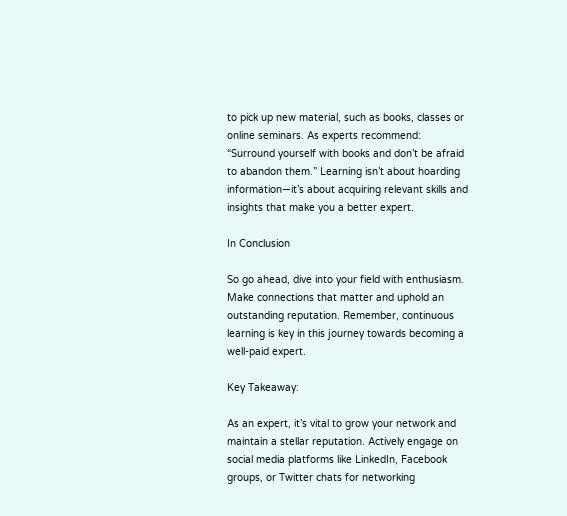to pick up new material, such as books, classes or online seminars. As experts recommend: “Surround yourself with books and don’t be afraid to abandon them.” Learning isn’t about hoarding information—it’s about acquiring relevant skills and insights that make you a better expert.

In Conclusion

So go ahead, dive into your field with enthusiasm. Make connections that matter and uphold an outstanding reputation. Remember, continuous learning is key in this journey towards becoming a well-paid expert.

Key Takeaway:

As an expert, it’s vital to grow your network and maintain a stellar reputation. Actively engage on social media platforms like LinkedIn, Facebook groups, or Twitter chats for networking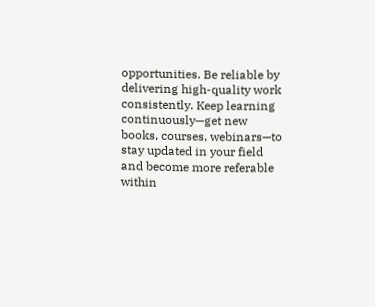opportunities. Be reliable by delivering high-quality work consistently. Keep learning continuously—get new books, courses, webinars—to stay updated in your field and become more referable within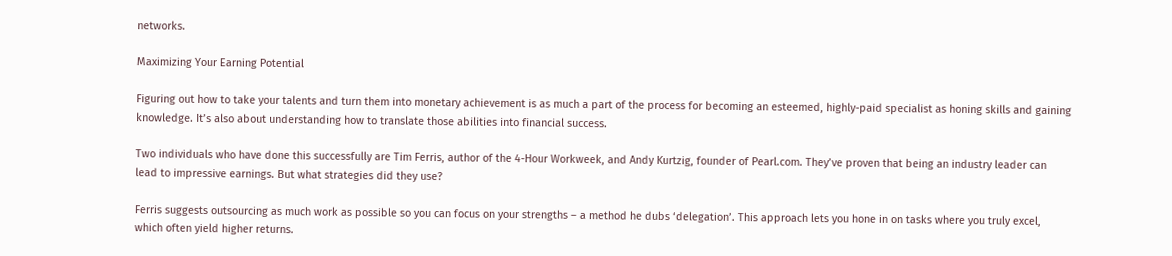networks.

Maximizing Your Earning Potential

Figuring out how to take your talents and turn them into monetary achievement is as much a part of the process for becoming an esteemed, highly-paid specialist as honing skills and gaining knowledge. It’s also about understanding how to translate those abilities into financial success.

Two individuals who have done this successfully are Tim Ferris, author of the 4-Hour Workweek, and Andy Kurtzig, founder of Pearl.com. They’ve proven that being an industry leader can lead to impressive earnings. But what strategies did they use?

Ferris suggests outsourcing as much work as possible so you can focus on your strengths – a method he dubs ‘delegation’. This approach lets you hone in on tasks where you truly excel, which often yield higher returns.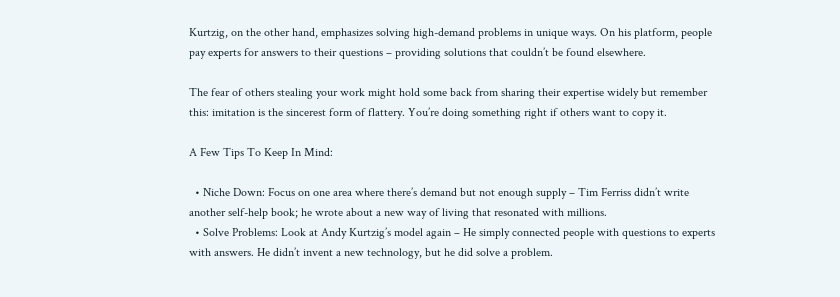Kurtzig, on the other hand, emphasizes solving high-demand problems in unique ways. On his platform, people pay experts for answers to their questions – providing solutions that couldn’t be found elsewhere.

The fear of others stealing your work might hold some back from sharing their expertise widely but remember this: imitation is the sincerest form of flattery. You’re doing something right if others want to copy it.

A Few Tips To Keep In Mind:

  • Niche Down: Focus on one area where there’s demand but not enough supply – Tim Ferriss didn’t write another self-help book; he wrote about a new way of living that resonated with millions.
  • Solve Problems: Look at Andy Kurtzig’s model again – He simply connected people with questions to experts with answers. He didn’t invent a new technology, but he did solve a problem.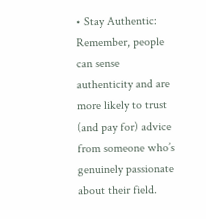• Stay Authentic: Remember, people can sense authenticity and are more likely to trust (and pay for) advice from someone who’s genuinely passionate about their field.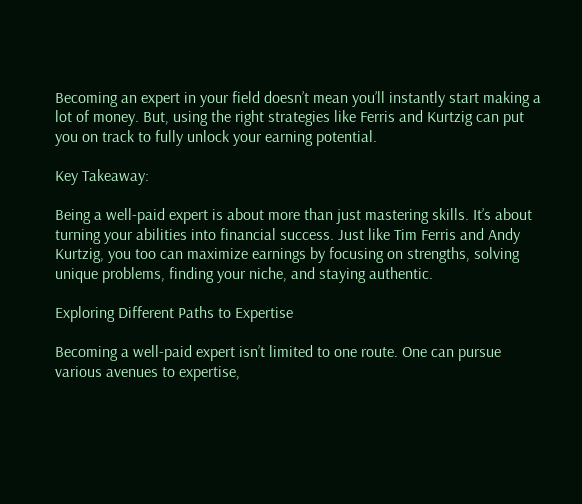Becoming an expert in your field doesn’t mean you’ll instantly start making a lot of money. But, using the right strategies like Ferris and Kurtzig can put you on track to fully unlock your earning potential.

Key Takeaway:

Being a well-paid expert is about more than just mastering skills. It’s about turning your abilities into financial success. Just like Tim Ferris and Andy Kurtzig, you too can maximize earnings by focusing on strengths, solving unique problems, finding your niche, and staying authentic.

Exploring Different Paths to Expertise

Becoming a well-paid expert isn’t limited to one route. One can pursue various avenues to expertise,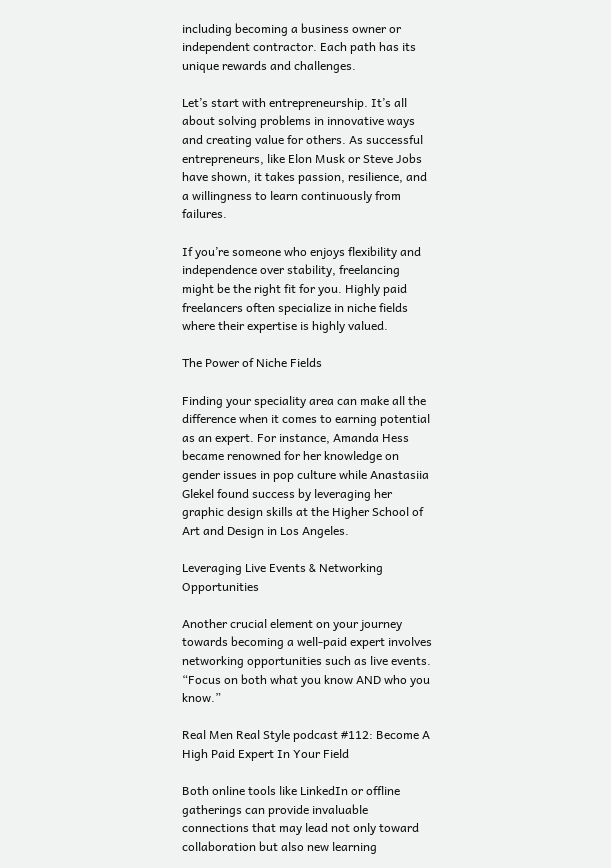including becoming a business owner or independent contractor. Each path has its unique rewards and challenges.

Let’s start with entrepreneurship. It’s all about solving problems in innovative ways and creating value for others. As successful entrepreneurs, like Elon Musk or Steve Jobs have shown, it takes passion, resilience, and a willingness to learn continuously from failures.

If you’re someone who enjoys flexibility and independence over stability, freelancing might be the right fit for you. Highly paid freelancers often specialize in niche fields where their expertise is highly valued.

The Power of Niche Fields

Finding your speciality area can make all the difference when it comes to earning potential as an expert. For instance, Amanda Hess became renowned for her knowledge on gender issues in pop culture while Anastasiia Glekel found success by leveraging her graphic design skills at the Higher School of Art and Design in Los Angeles.

Leveraging Live Events & Networking Opportunities

Another crucial element on your journey towards becoming a well-paid expert involves networking opportunities such as live events. “Focus on both what you know AND who you know.”

Real Men Real Style podcast #112: Become A High Paid Expert In Your Field

Both online tools like LinkedIn or offline gatherings can provide invaluable connections that may lead not only toward collaboration but also new learning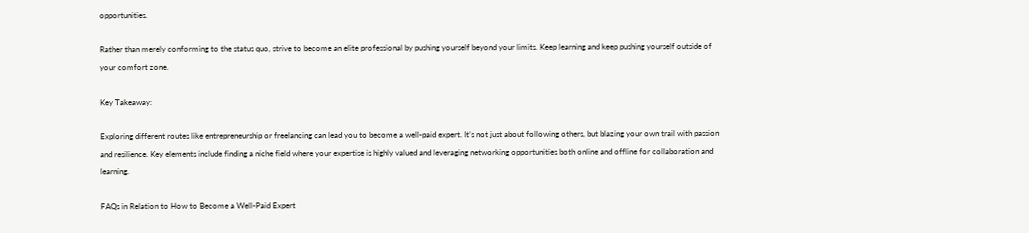opportunities.

Rather than merely conforming to the status quo, strive to become an elite professional by pushing yourself beyond your limits. Keep learning and keep pushing yourself outside of your comfort zone.

Key Takeaway:

Exploring different routes like entrepreneurship or freelancing can lead you to become a well-paid expert. It’s not just about following others, but blazing your own trail with passion and resilience. Key elements include finding a niche field where your expertise is highly valued and leveraging networking opportunities both online and offline for collaboration and learning.

FAQs in Relation to How to Become a Well-Paid Expert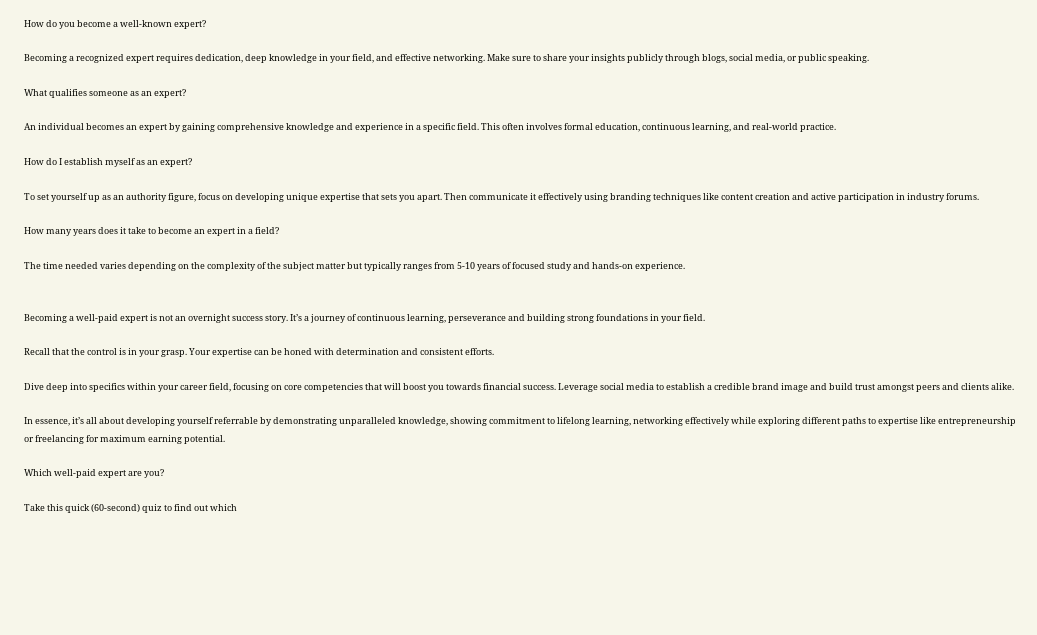How do you become a well-known expert?

Becoming a recognized expert requires dedication, deep knowledge in your field, and effective networking. Make sure to share your insights publicly through blogs, social media, or public speaking.

What qualifies someone as an expert?

An individual becomes an expert by gaining comprehensive knowledge and experience in a specific field. This often involves formal education, continuous learning, and real-world practice.

How do I establish myself as an expert?

To set yourself up as an authority figure, focus on developing unique expertise that sets you apart. Then communicate it effectively using branding techniques like content creation and active participation in industry forums.

How many years does it take to become an expert in a field?

The time needed varies depending on the complexity of the subject matter but typically ranges from 5-10 years of focused study and hands-on experience.


Becoming a well-paid expert is not an overnight success story. It’s a journey of continuous learning, perseverance and building strong foundations in your field.

Recall that the control is in your grasp. Your expertise can be honed with determination and consistent efforts.

Dive deep into specifics within your career field, focusing on core competencies that will boost you towards financial success. Leverage social media to establish a credible brand image and build trust amongst peers and clients alike.

In essence, it’s all about developing yourself referrable by demonstrating unparalleled knowledge, showing commitment to lifelong learning, networking effectively while exploring different paths to expertise like entrepreneurship or freelancing for maximum earning potential.

Which well-paid expert are you?

Take this quick (60-second) quiz to find out which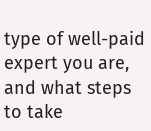type of well-paid expert you are, and what steps to take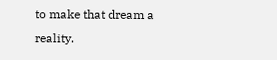to make that dream a reality.